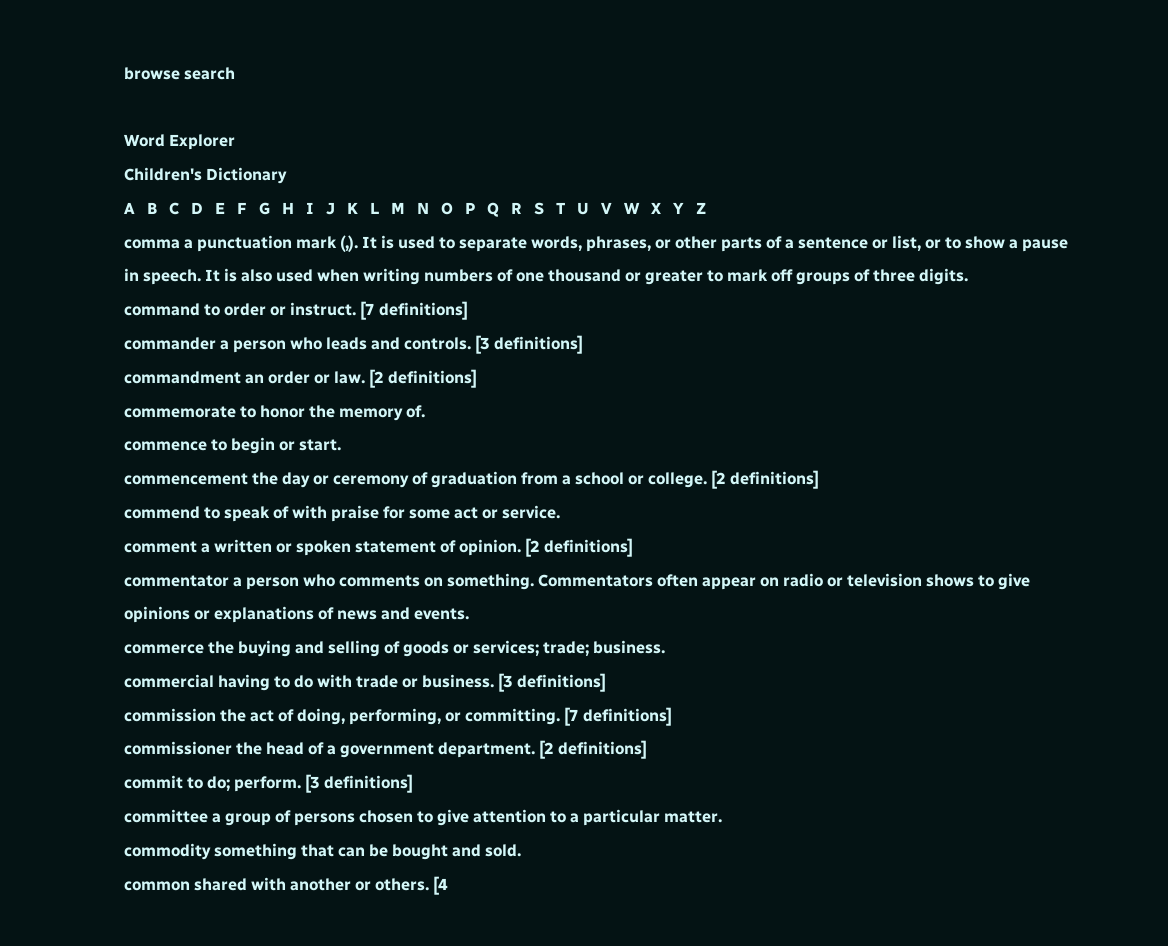browse search

Word Explorer
Children's Dictionary
A   B   C   D   E   F   G   H   I   J   K   L   M   N   O   P   Q   R   S   T   U   V   W   X   Y   Z
comma a punctuation mark (,). It is used to separate words, phrases, or other parts of a sentence or list, or to show a pause in speech. It is also used when writing numbers of one thousand or greater to mark off groups of three digits.
command to order or instruct. [7 definitions]
commander a person who leads and controls. [3 definitions]
commandment an order or law. [2 definitions]
commemorate to honor the memory of.
commence to begin or start.
commencement the day or ceremony of graduation from a school or college. [2 definitions]
commend to speak of with praise for some act or service.
comment a written or spoken statement of opinion. [2 definitions]
commentator a person who comments on something. Commentators often appear on radio or television shows to give opinions or explanations of news and events.
commerce the buying and selling of goods or services; trade; business.
commercial having to do with trade or business. [3 definitions]
commission the act of doing, performing, or committing. [7 definitions]
commissioner the head of a government department. [2 definitions]
commit to do; perform. [3 definitions]
committee a group of persons chosen to give attention to a particular matter.
commodity something that can be bought and sold.
common shared with another or others. [4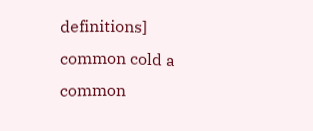definitions]
common cold a common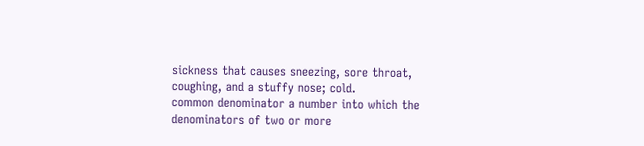sickness that causes sneezing, sore throat, coughing, and a stuffy nose; cold.
common denominator a number into which the denominators of two or more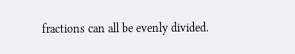fractions can all be evenly divided.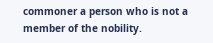commoner a person who is not a member of the nobility.